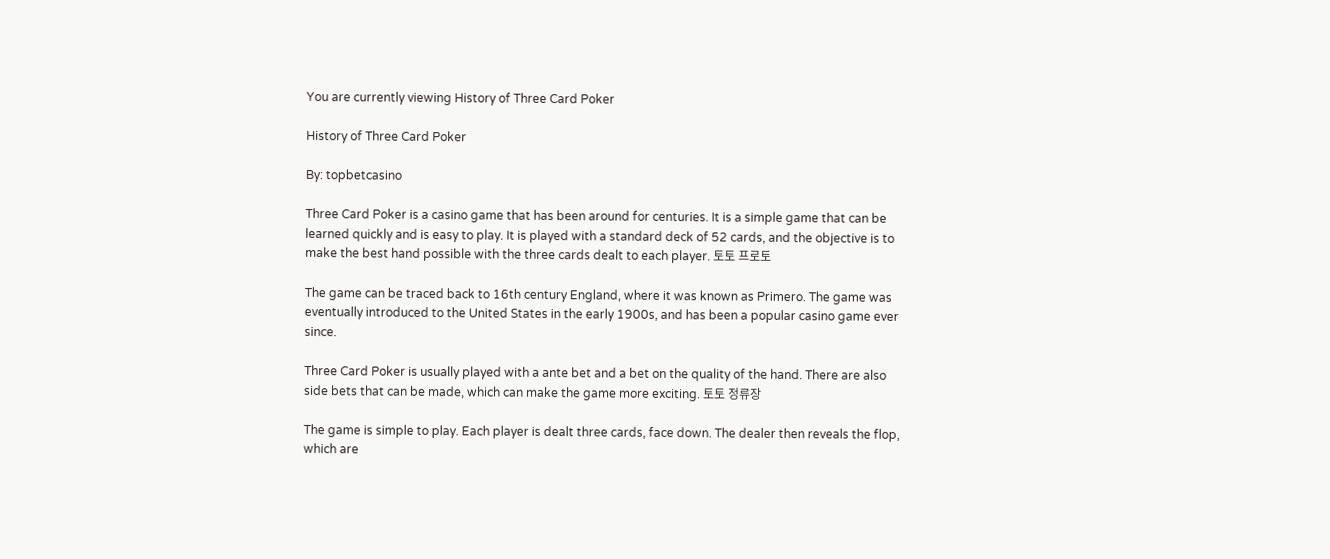You are currently viewing History of Three Card Poker

History of Three Card Poker

By: topbetcasino

Three Card Poker is a casino game that has been around for centuries. It is a simple game that can be learned quickly and is easy to play. It is played with a standard deck of 52 cards, and the objective is to make the best hand possible with the three cards dealt to each player. 토토 프로토

The game can be traced back to 16th century England, where it was known as Primero. The game was eventually introduced to the United States in the early 1900s, and has been a popular casino game ever since.

Three Card Poker is usually played with a ante bet and a bet on the quality of the hand. There are also side bets that can be made, which can make the game more exciting. 토토 정류장

The game is simple to play. Each player is dealt three cards, face down. The dealer then reveals the flop, which are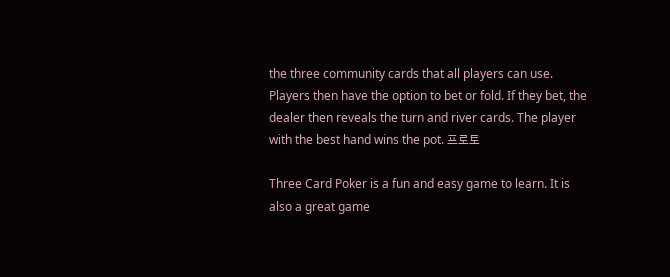the three community cards that all players can use. Players then have the option to bet or fold. If they bet, the dealer then reveals the turn and river cards. The player with the best hand wins the pot. 프로토

Three Card Poker is a fun and easy game to learn. It is also a great game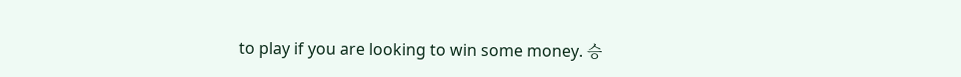to play if you are looking to win some money. 승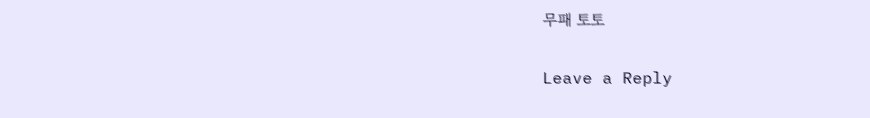무패 토토

Leave a Reply